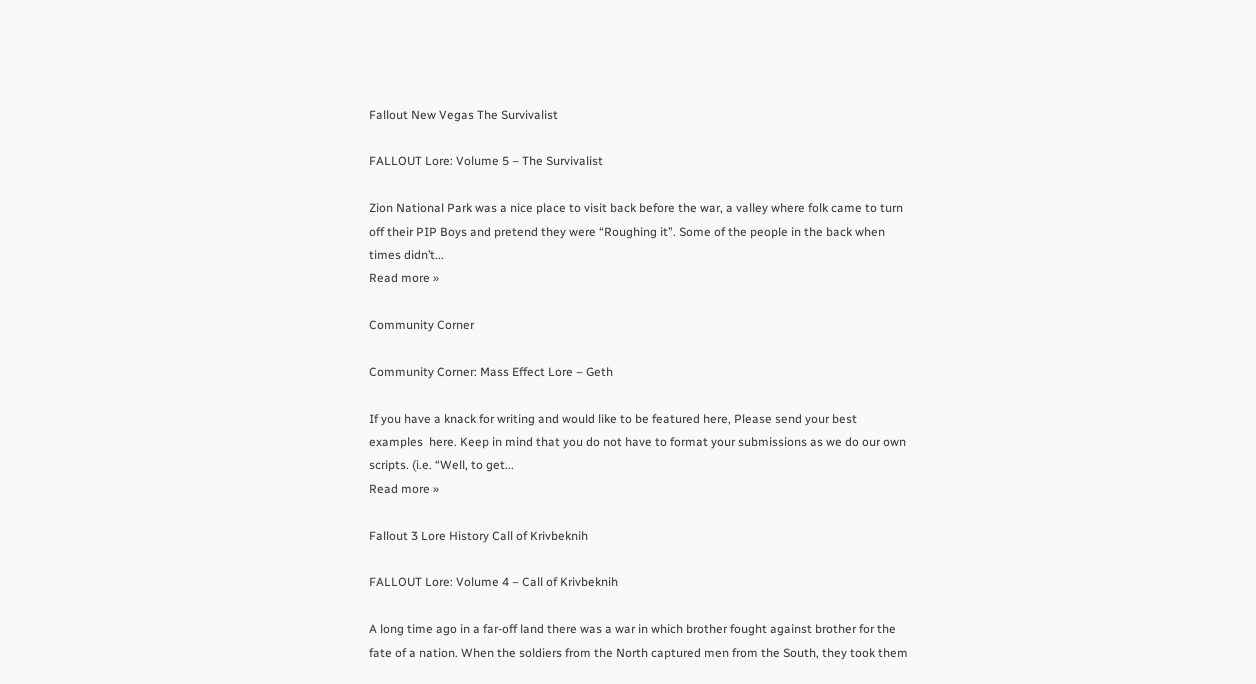Fallout New Vegas The Survivalist

FALLOUT Lore: Volume 5 – The Survivalist

Zion National Park was a nice place to visit back before the war, a valley where folk came to turn off their PIP Boys and pretend they were “Roughing it”. Some of the people in the back when times didn’t...
Read more »

Community Corner

Community Corner: Mass Effect Lore – Geth

If you have a knack for writing and would like to be featured here, Please send your best examples  here. Keep in mind that you do not have to format your submissions as we do our own scripts. (i.e. “Well, to get...
Read more »

Fallout 3 Lore History Call of Krivbeknih

FALLOUT Lore: Volume 4 – Call of Krivbeknih

A long time ago in a far-off land there was a war in which brother fought against brother for the fate of a nation. When the soldiers from the North captured men from the South, they took them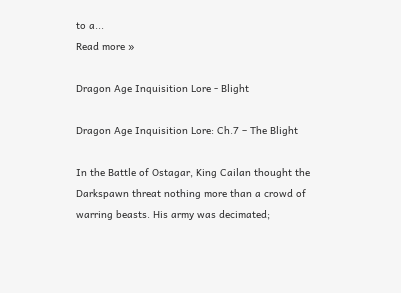to a...
Read more »

Dragon Age Inquisition Lore - Blight

Dragon Age Inquisition Lore: Ch.7 – The Blight

In the Battle of Ostagar, King Cailan thought the Darkspawn threat nothing more than a crowd of warring beasts. His army was decimated;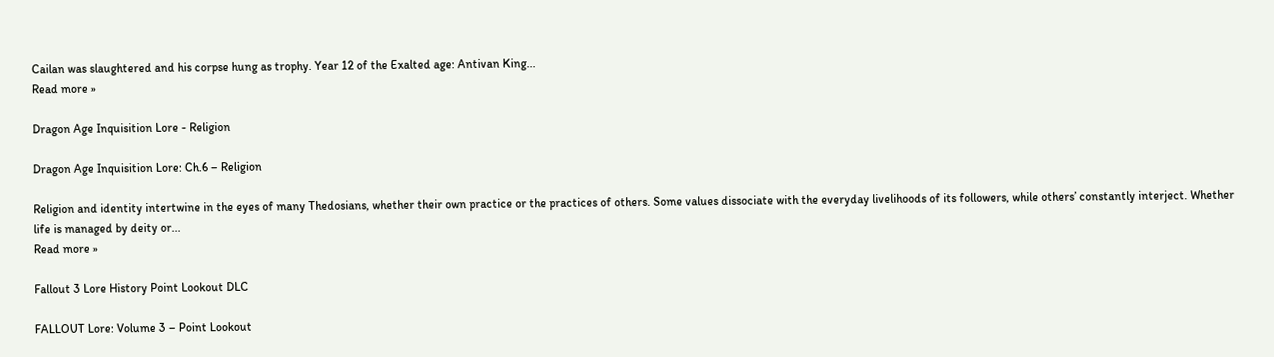Cailan was slaughtered and his corpse hung as trophy. Year 12 of the Exalted age: Antivan King...
Read more »

Dragon Age Inquisition Lore - Religion

Dragon Age Inquisition Lore: Ch.6 – Religion

Religion and identity intertwine in the eyes of many Thedosians, whether their own practice or the practices of others. Some values dissociate with the everyday livelihoods of its followers, while others’ constantly interject. Whether life is managed by deity or...
Read more »

Fallout 3 Lore History Point Lookout DLC

FALLOUT Lore: Volume 3 – Point Lookout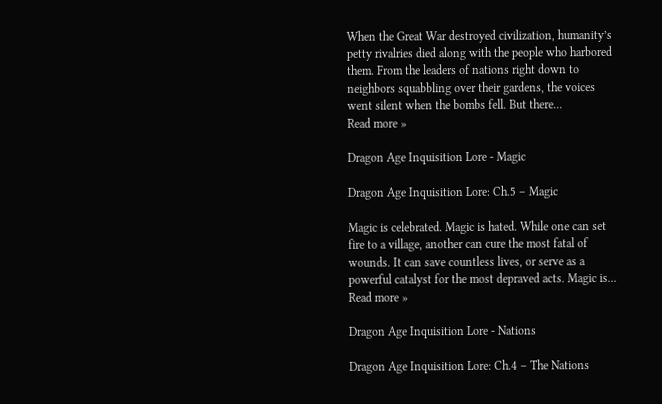When the Great War destroyed civilization, humanity’s petty rivalries died along with the people who harbored them. From the leaders of nations right down to neighbors squabbling over their gardens, the voices went silent when the bombs fell. But there...
Read more »

Dragon Age Inquisition Lore - Magic

Dragon Age Inquisition Lore: Ch.5 – Magic

Magic is celebrated. Magic is hated. While one can set fire to a village, another can cure the most fatal of wounds. It can save countless lives, or serve as a powerful catalyst for the most depraved acts. Magic is...
Read more »

Dragon Age Inquisition Lore - Nations

Dragon Age Inquisition Lore: Ch.4 – The Nations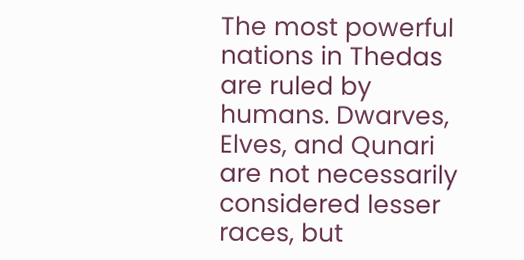The most powerful nations in Thedas are ruled by humans. Dwarves, Elves, and Qunari are not necessarily considered lesser races, but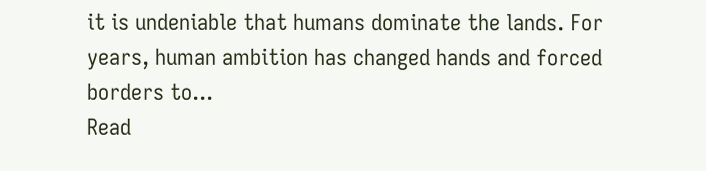it is undeniable that humans dominate the lands. For years, human ambition has changed hands and forced borders to...
Read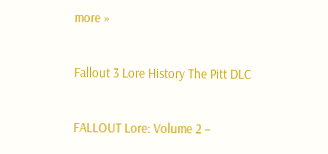more »

Fallout 3 Lore History The Pitt DLC

FALLOUT Lore: Volume 2 –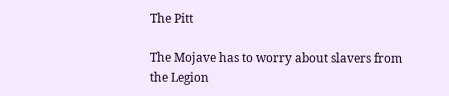The Pitt

The Mojave has to worry about slavers from the Legion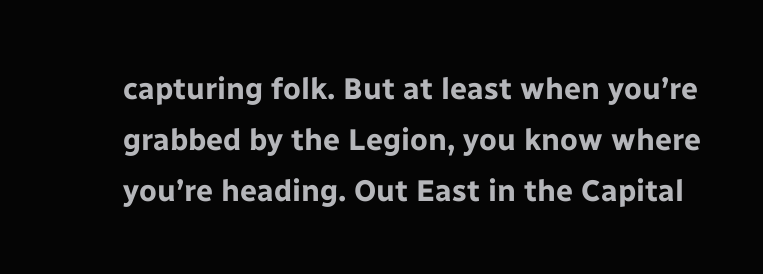capturing folk. But at least when you’re grabbed by the Legion, you know where you’re heading. Out East in the Capital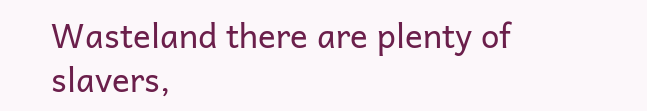Wasteland there are plenty of slavers,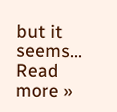but it seems...
Read more »